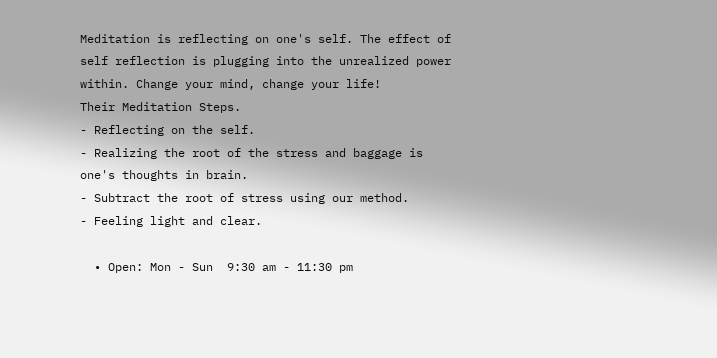Meditation is reflecting on one's self. The effect of self reflection is plugging into the unrealized power within. Change your mind, change your life!
Their Meditation Steps.
- Reflecting on the self.
- Realizing the root of the stress and baggage is one's thoughts in brain.
- Subtract the root of stress using our method.
- Feeling light and clear.

  • Open: Mon - Sun  9:30 am - 11:30 pm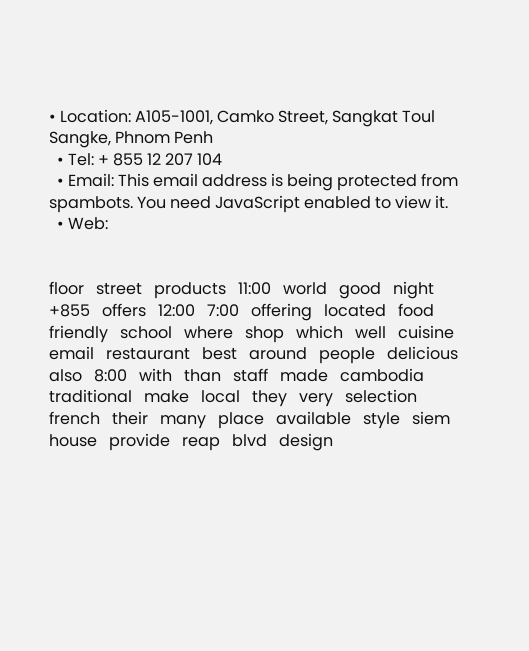• Location: A105-1001, Camko Street, Sangkat Toul Sangke, Phnom Penh
  • Tel: + 855 12 207 104
  • Email: This email address is being protected from spambots. You need JavaScript enabled to view it.
  • Web:


floor   street   products   11:00   world   good   night   +855   offers   12:00   7:00   offering   located   food   friendly   school   where   shop   which   well   cuisine   email   restaurant   best   around   people   delicious   also   8:00   with   than   staff   made   cambodia   traditional   make   local   they   very   selection   french   their   many   place   available   style   siem   house   provide   reap   blvd   design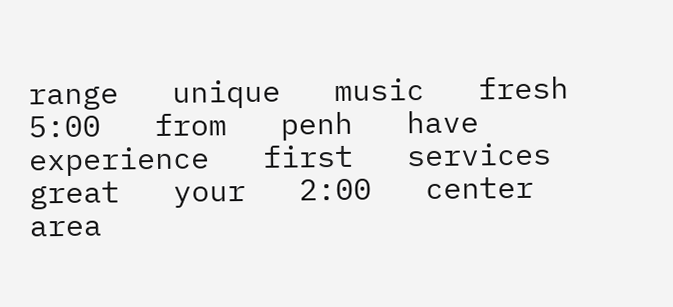range   unique   music   fresh   5:00   from   penh   have   experience   first   services   great   your   2:00   center   area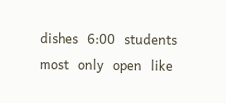dishes   6:00   students   most   only   open   like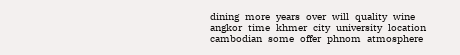dining   more   years   over   will   quality   wine   angkor   time   khmer   city   university   location   cambodian   some   offer   phnom   atmosphere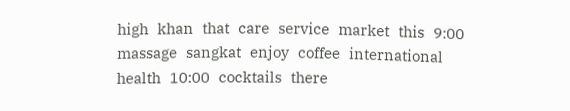high   khan   that   care   service   market   this   9:00   massage   sangkat   enjoy   coffee   international   health   10:00   cocktails   there